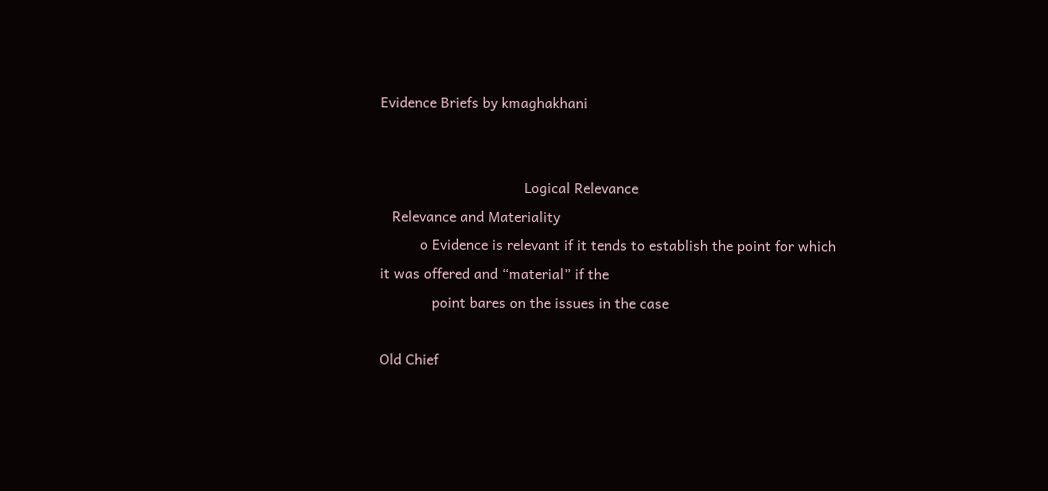Evidence Briefs by kmaghakhani


                                    Logical Relevance
   Relevance and Materiality
          o Evidence is relevant if it tends to establish the point for which it was offered and “material” if the
             point bares on the issues in the case

Old Chief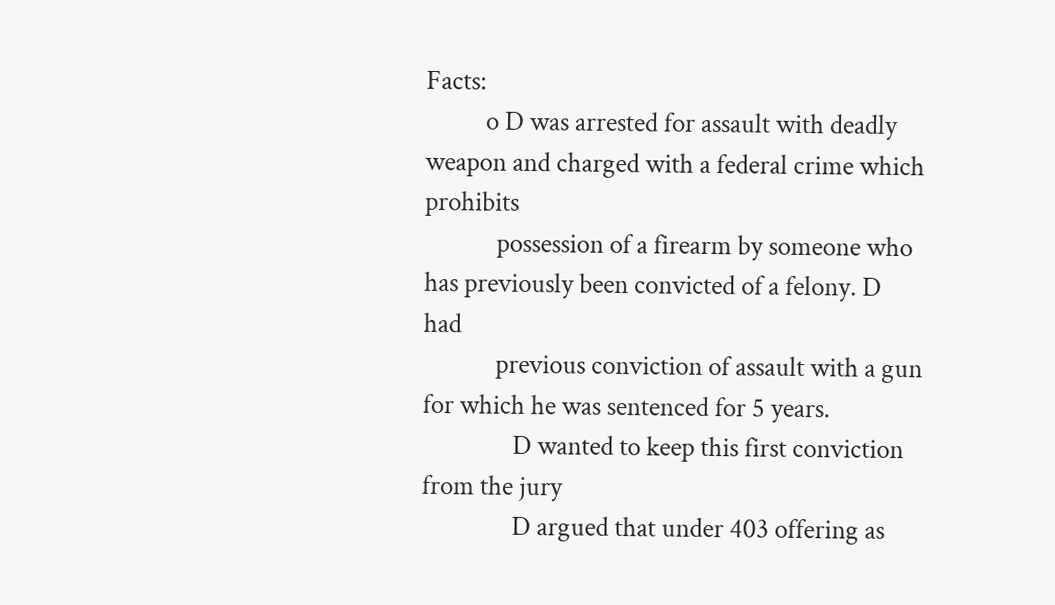Facts:
          o D was arrested for assault with deadly weapon and charged with a federal crime which prohibits
            possession of a firearm by someone who has previously been convicted of a felony. D had
            previous conviction of assault with a gun for which he was sentenced for 5 years.
               D wanted to keep this first conviction from the jury
               D argued that under 403 offering as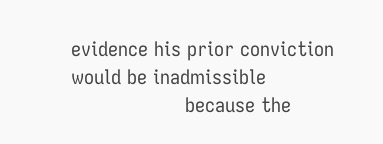evidence his prior conviction would be inadmissible
                   because the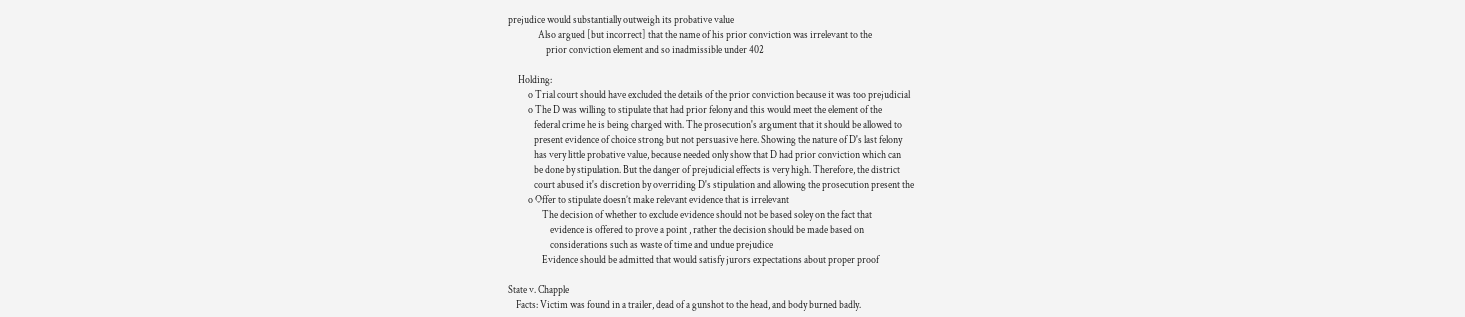prejudice would substantially outweigh its probative value
               Also argued [but incorrect] that the name of his prior conviction was irrelevant to the
                   prior conviction element and so inadmissible under 402

     Holding:
          o Trial court should have excluded the details of the prior conviction because it was too prejudicial
          o The D was willing to stipulate that had prior felony and this would meet the element of the
             federal crime he is being charged with. The prosecution's argument that it should be allowed to
             present evidence of choice strong but not persuasive here. Showing the nature of D's last felony
             has very little probative value, because needed only show that D had prior conviction which can
             be done by stipulation. But the danger of prejudicial effects is very high. Therefore, the district
             court abused it's discretion by overriding D's stipulation and allowing the prosecution present the
          o Offer to stipulate doesn’t make relevant evidence that is irrelevant
                 The decision of whether to exclude evidence should not be based soley on the fact that
                     evidence is offered to prove a point , rather the decision should be made based on
                     considerations such as waste of time and undue prejudice
                 Evidence should be admitted that would satisfy jurors expectations about proper proof

State v. Chapple
    Facts: Victim was found in a trailer, dead of a gunshot to the head, and body burned badly.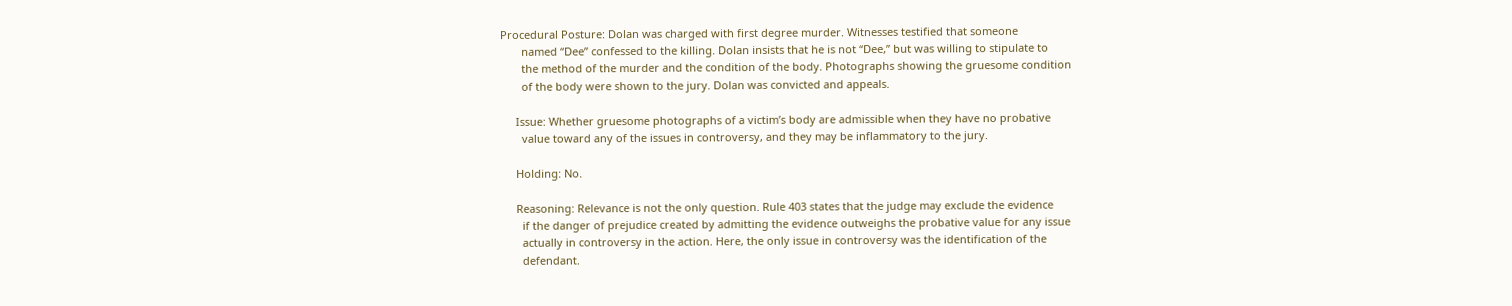Procedural Posture: Dolan was charged with first degree murder. Witnesses testified that someone
       named “Dee” confessed to the killing. Dolan insists that he is not “Dee,” but was willing to stipulate to
       the method of the murder and the condition of the body. Photographs showing the gruesome condition
       of the body were shown to the jury. Dolan was convicted and appeals.

     Issue: Whether gruesome photographs of a victim’s body are admissible when they have no probative
       value toward any of the issues in controversy, and they may be inflammatory to the jury.

     Holding: No.

     Reasoning: Relevance is not the only question. Rule 403 states that the judge may exclude the evidence
       if the danger of prejudice created by admitting the evidence outweighs the probative value for any issue
       actually in controversy in the action. Here, the only issue in controversy was the identification of the
       defendant.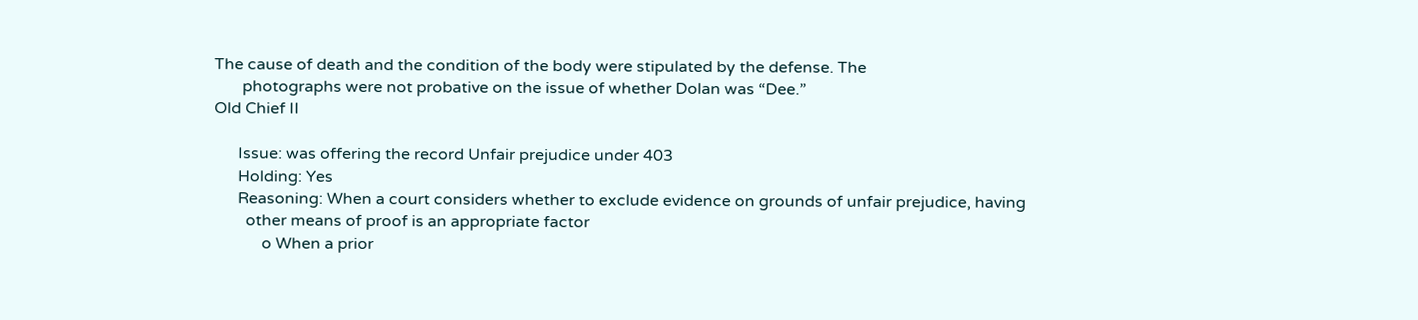The cause of death and the condition of the body were stipulated by the defense. The
       photographs were not probative on the issue of whether Dolan was “Dee.”
Old Chief II

      Issue: was offering the record Unfair prejudice under 403
      Holding: Yes
      Reasoning: When a court considers whether to exclude evidence on grounds of unfair prejudice, having
        other means of proof is an appropriate factor
            o When a prior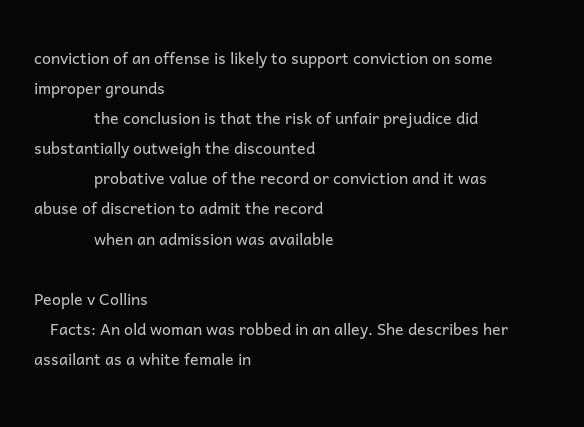conviction of an offense is likely to support conviction on some improper grounds
               the conclusion is that the risk of unfair prejudice did substantially outweigh the discounted
               probative value of the record or conviction and it was abuse of discretion to admit the record
               when an admission was available

People v Collins
    Facts: An old woman was robbed in an alley. She describes her assailant as a white female in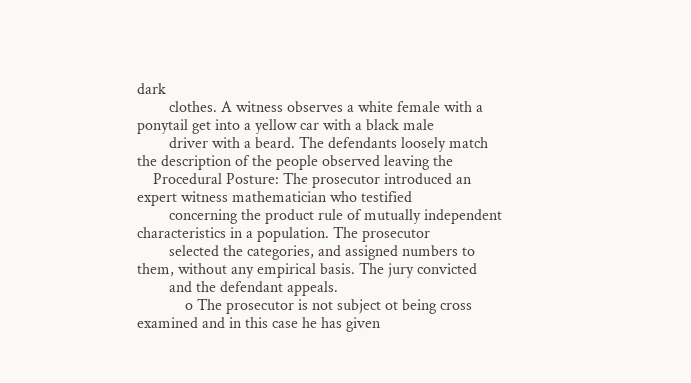dark
        clothes. A witness observes a white female with a ponytail get into a yellow car with a black male
        driver with a beard. The defendants loosely match the description of the people observed leaving the
    Procedural Posture: The prosecutor introduced an expert witness mathematician who testified
        concerning the product rule of mutually independent characteristics in a population. The prosecutor
        selected the categories, and assigned numbers to them, without any empirical basis. The jury convicted
        and the defendant appeals.
            o The prosecutor is not subject ot being cross examined and in this case he has given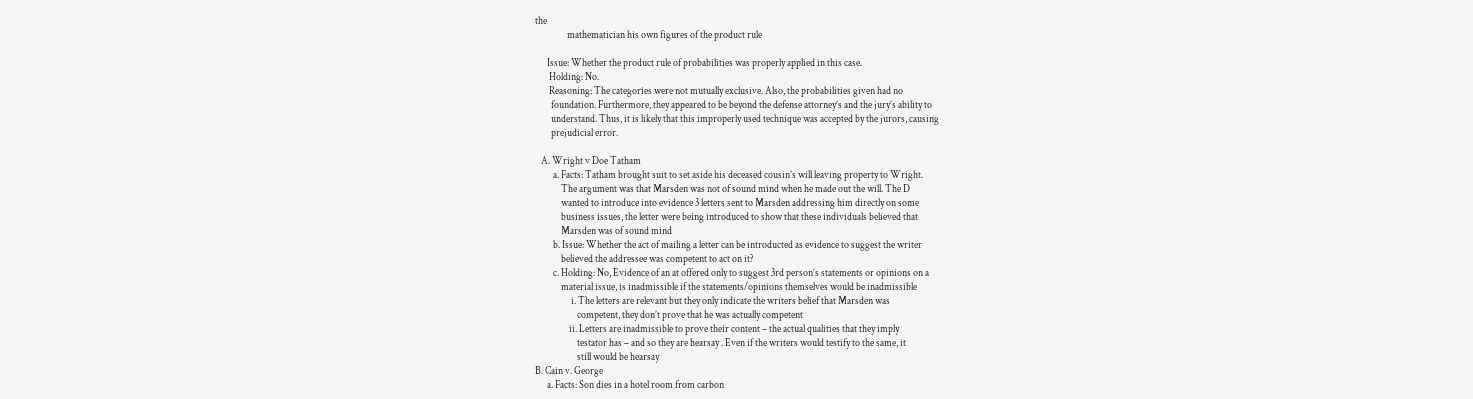the
                mathematician his own figures of the product rule

      Issue: Whether the product rule of probabilities was properly applied in this case.
       Holding: No.
       Reasoning: The categories were not mutually exclusive. Also, the probabilities given had no
        foundation. Furthermore, they appeared to be beyond the defense attorney’s and the jury’s ability to
        understand. Thus, it is likely that this improperly used technique was accepted by the jurors, causing
        prejudicial error.

   A. Wright v Doe Tatham
         a. Facts: Tatham brought suit to set aside his deceased cousin’s will leaving property to Wright.
             The argument was that Marsden was not of sound mind when he made out the will. The D
             wanted to introduce into evidence 3 letters sent to Marsden addressing him directly on some
             business issues, the letter were being introduced to show that these individuals believed that
             Marsden was of sound mind
         b. Issue: Whether the act of mailing a letter can be introducted as evidence to suggest the writer
             believed the addressee was competent to act on it?
         c. Holding: No, Evidence of an at offered only to suggest 3rd person’s statements or opinions on a
             material issue, is inadmissible if the statements/opinions themselves would be inadmissible
                  i. The letters are relevant but they only indicate the writers belief that Marsden was
                     competent, they don’t prove that he was actually competent
                 ii. Letters are inadmissible to prove their content – the actual qualities that they imply
                     testator has – and so they are hearsay . Even if the writers would testify to the same, it
                     still would be hearsay
B. Cain v. George
      a. Facts: Son dies in a hotel room from carbon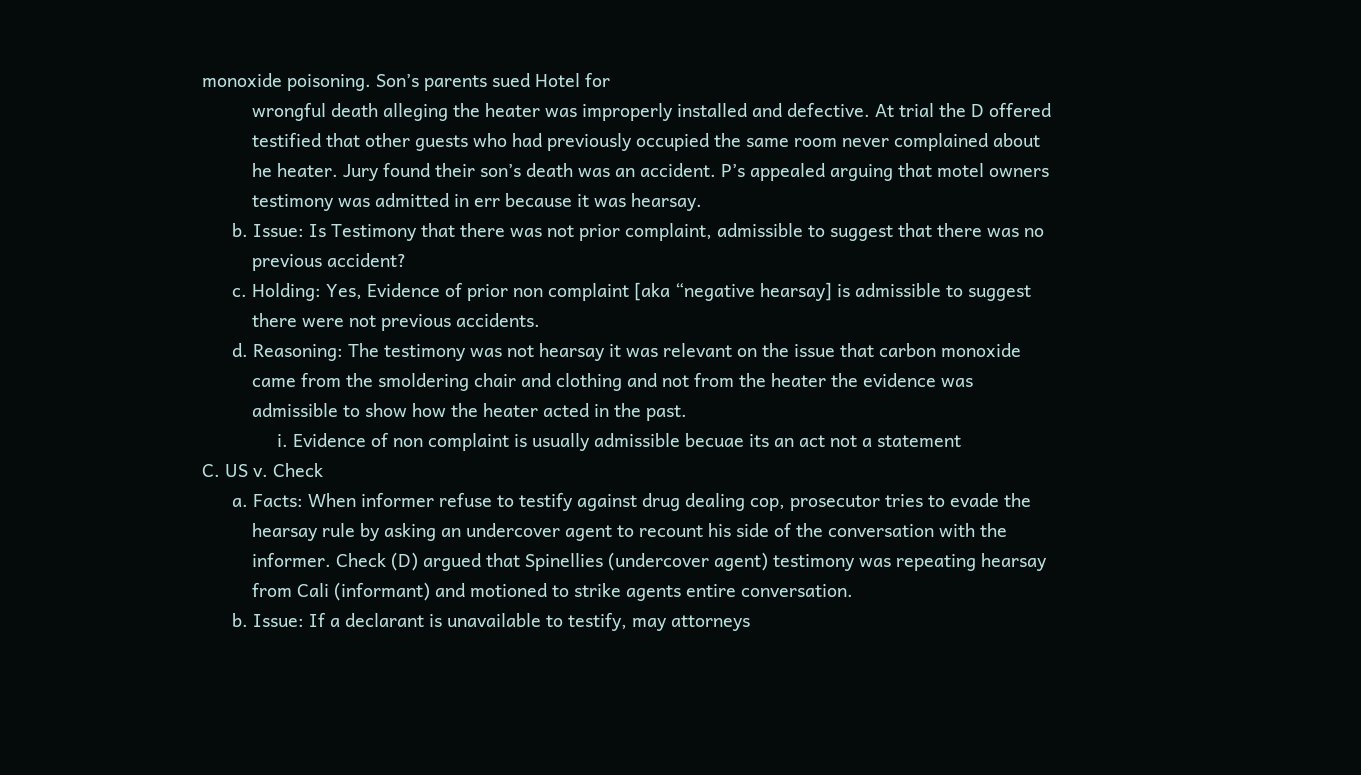monoxide poisoning. Son’s parents sued Hotel for
          wrongful death alleging the heater was improperly installed and defective. At trial the D offered
          testified that other guests who had previously occupied the same room never complained about
          he heater. Jury found their son’s death was an accident. P’s appealed arguing that motel owners
          testimony was admitted in err because it was hearsay.
      b. Issue: Is Testimony that there was not prior complaint, admissible to suggest that there was no
          previous accident?
      c. Holding: Yes, Evidence of prior non complaint [aka “negative hearsay] is admissible to suggest
          there were not previous accidents.
      d. Reasoning: The testimony was not hearsay it was relevant on the issue that carbon monoxide
          came from the smoldering chair and clothing and not from the heater the evidence was
          admissible to show how the heater acted in the past.
               i. Evidence of non complaint is usually admissible becuae its an act not a statement
C. US v. Check
      a. Facts: When informer refuse to testify against drug dealing cop, prosecutor tries to evade the
          hearsay rule by asking an undercover agent to recount his side of the conversation with the
          informer. Check (D) argued that Spinellies (undercover agent) testimony was repeating hearsay
          from Cali (informant) and motioned to strike agents entire conversation.
      b. Issue: If a declarant is unavailable to testify, may attorneys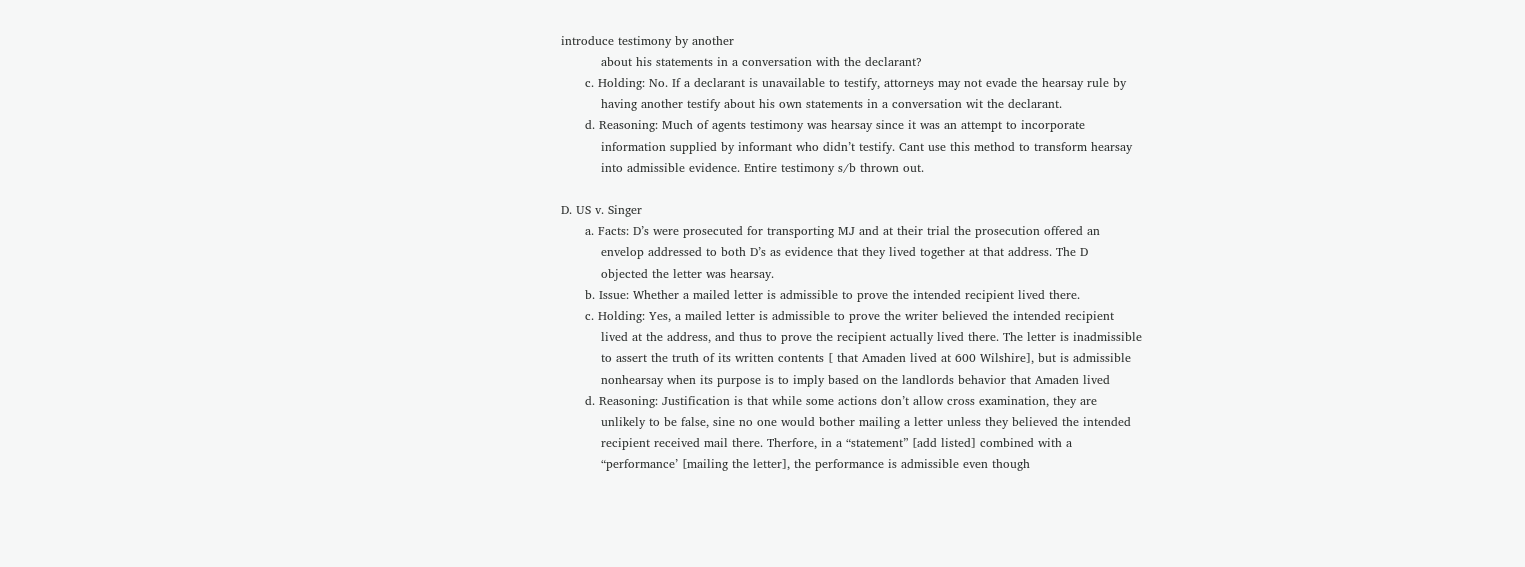introduce testimony by another
          about his statements in a conversation with the declarant?
      c. Holding: No. If a declarant is unavailable to testify, attorneys may not evade the hearsay rule by
          having another testify about his own statements in a conversation wit the declarant.
      d. Reasoning: Much of agents testimony was hearsay since it was an attempt to incorporate
          information supplied by informant who didn’t testify. Cant use this method to transform hearsay
          into admissible evidence. Entire testimony s/b thrown out.

D. US v. Singer
      a. Facts: D’s were prosecuted for transporting MJ and at their trial the prosecution offered an
          envelop addressed to both D’s as evidence that they lived together at that address. The D
          objected the letter was hearsay.
      b. Issue: Whether a mailed letter is admissible to prove the intended recipient lived there.
      c. Holding: Yes, a mailed letter is admissible to prove the writer believed the intended recipient
          lived at the address, and thus to prove the recipient actually lived there. The letter is inadmissible
          to assert the truth of its written contents [ that Amaden lived at 600 Wilshire], but is admissible
          nonhearsay when its purpose is to imply based on the landlords behavior that Amaden lived
      d. Reasoning: Justification is that while some actions don’t allow cross examination, they are
          unlikely to be false, sine no one would bother mailing a letter unless they believed the intended
          recipient received mail there. Therfore, in a “statement” [add listed] combined with a
          “performance’ [mailing the letter], the performance is admissible even though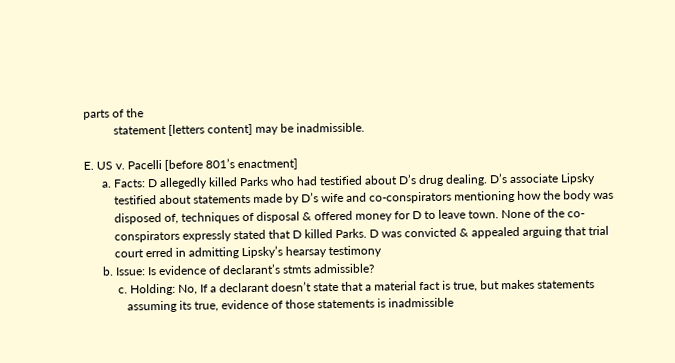parts of the
          statement [letters content] may be inadmissible.

E. US v. Pacelli [before 801’s enactment]
      a. Facts: D allegedly killed Parks who had testified about D’s drug dealing. D’s associate Lipsky
          testified about statements made by D’s wife and co-conspirators mentioning how the body was
          disposed of, techniques of disposal & offered money for D to leave town. None of the co-
          conspirators expressly stated that D killed Parks. D was convicted & appealed arguing that trial
          court erred in admitting Lipsky’s hearsay testimony
      b. Issue: Is evidence of declarant’s stmts admissible?
           c. Holding: No, If a declarant doesn’t state that a material fact is true, but makes statements
              assuming its true, evidence of those statements is inadmissible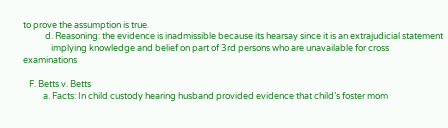to prove the assumption is true.
           d. Reasoning: the evidence is inadmissible because its hearsay since it is an extrajudicial statement
              implying knowledge and belief on part of 3rd persons who are unavailable for cross examinations

   F. Betts v. Betts
          a. Facts: In child custody hearing husband provided evidence that child’s foster mom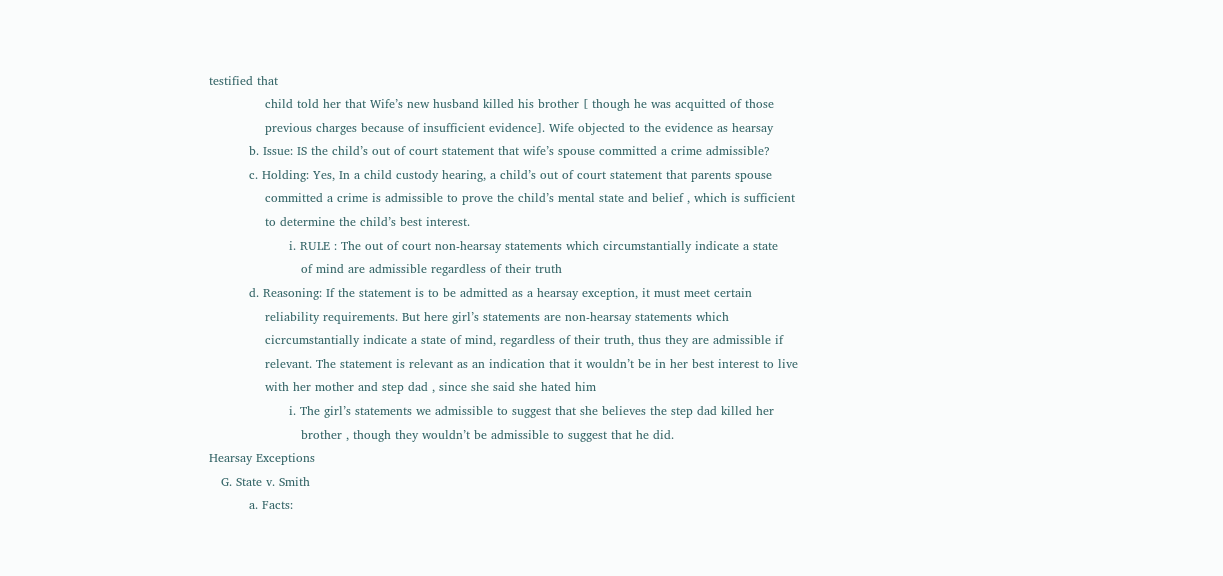testified that
              child told her that Wife’s new husband killed his brother [ though he was acquitted of those
              previous charges because of insufficient evidence]. Wife objected to the evidence as hearsay
          b. Issue: IS the child’s out of court statement that wife’s spouse committed a crime admissible?
          c. Holding: Yes, In a child custody hearing, a child’s out of court statement that parents spouse
              committed a crime is admissible to prove the child’s mental state and belief , which is sufficient
              to determine the child’s best interest.
                    i. RULE : The out of court non-hearsay statements which circumstantially indicate a state
                       of mind are admissible regardless of their truth
          d. Reasoning: If the statement is to be admitted as a hearsay exception, it must meet certain
              reliability requirements. But here girl’s statements are non-hearsay statements which
              cicrcumstantially indicate a state of mind, regardless of their truth, thus they are admissible if
              relevant. The statement is relevant as an indication that it wouldn’t be in her best interest to live
              with her mother and step dad , since she said she hated him
                    i. The girl’s statements we admissible to suggest that she believes the step dad killed her
                       brother , though they wouldn’t be admissible to suggest that he did.
Hearsay Exceptions
   G. State v. Smith
          a. Facts: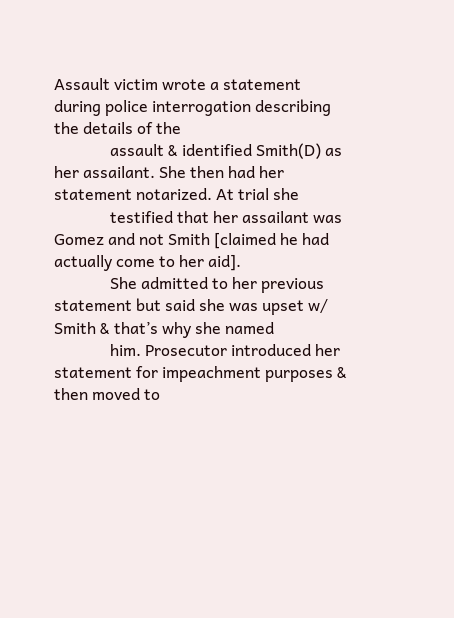Assault victim wrote a statement during police interrogation describing the details of the
              assault & identified Smith(D) as her assailant. She then had her statement notarized. At trial she
              testified that her assailant was Gomez and not Smith [claimed he had actually come to her aid].
              She admitted to her previous statement but said she was upset w/ Smith & that’s why she named
              him. Prosecutor introduced her statement for impeachment purposes & then moved to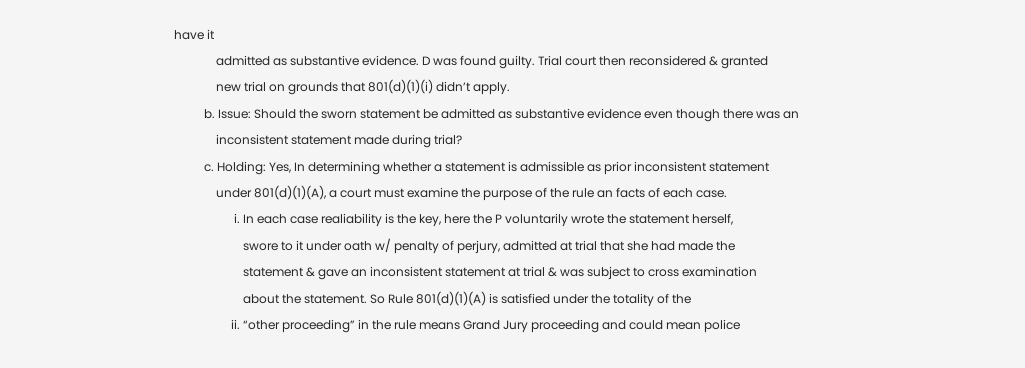have it
              admitted as substantive evidence. D was found guilty. Trial court then reconsidered & granted
              new trial on grounds that 801(d)(1)(i) didn’t apply.
          b. Issue: Should the sworn statement be admitted as substantive evidence even though there was an
              inconsistent statement made during trial?
          c. Holding: Yes, In determining whether a statement is admissible as prior inconsistent statement
              under 801(d)(1)(A), a court must examine the purpose of the rule an facts of each case.
                    i. In each case realiability is the key, here the P voluntarily wrote the statement herself,
                       swore to it under oath w/ penalty of perjury, admitted at trial that she had made the
                       statement & gave an inconsistent statement at trial & was subject to cross examination
                       about the statement. So Rule 801(d)(1)(A) is satisfied under the totality of the
                   ii. “other proceeding” in the rule means Grand Jury proceeding and could mean police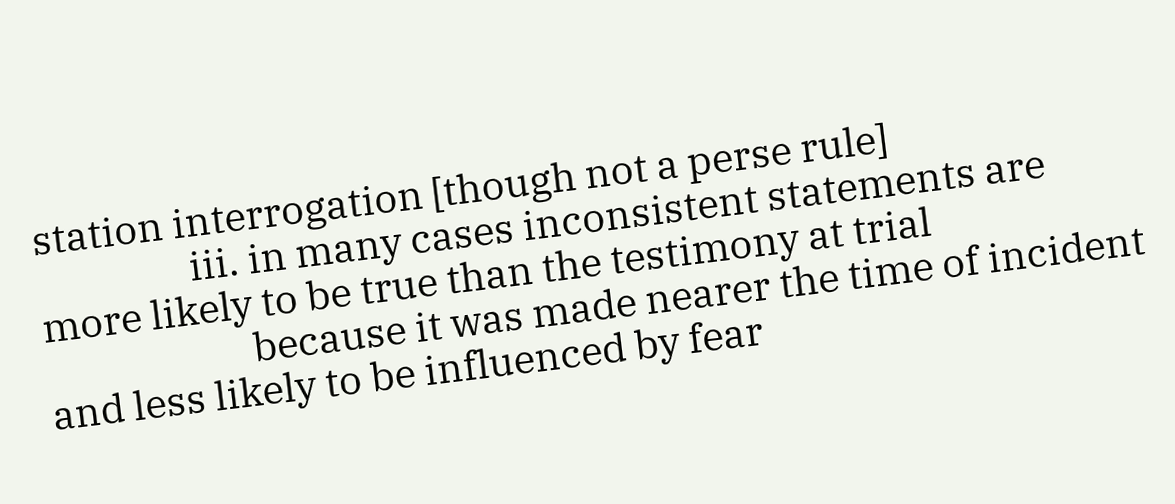station interrogation [though not a perse rule]
                 iii. in many cases inconsistent statements are more likely to be true than the testimony at trial
                       because it was made nearer the time of incident and less likely to be influenced by fear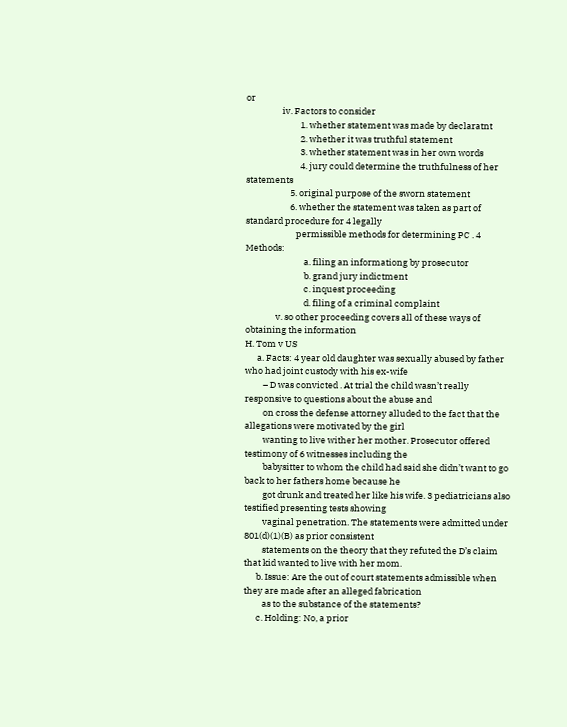or
                  iv. Factors to consider
                           1. whether statement was made by declaratnt
                           2. whether it was truthful statement
                           3. whether statement was in her own words
                           4. jury could determine the truthfulness of her statements
                      5. original purpose of the sworn statement
                      6. whether the statement was taken as part of standard procedure for 4 legally
                         permissible methods for determining PC . 4 Methods:
                             a. filing an informationg by prosecutor
                             b. grand jury indictment
                             c. inquest proceeding
                             d. filing of a criminal complaint
               v. so other proceeding covers all of these ways of obtaining the information
H. Tom v US
      a. Facts: 4 year old daughter was sexually abused by father who had joint custody with his ex-wife
         – D was convicted . At trial the child wasn’t really responsive to questions about the abuse and
         on cross the defense attorney alluded to the fact that the allegations were motivated by the girl
         wanting to live wither her mother. Prosecutor offered testimony of 6 witnesses including the
         babysitter to whom the child had said she didn’t want to go back to her fathers home because he
         got drunk and treated her like his wife. 3 pediatricians also testified presenting tests showing
         vaginal penetration. The statements were admitted under 801(d)(1)(B) as prior consistent
         statements on the theory that they refuted the D’s claim that kid wanted to live with her mom.
      b. Issue: Are the out of court statements admissible when they are made after an alleged fabrication
         as to the substance of the statements?
      c. Holding: No, a prior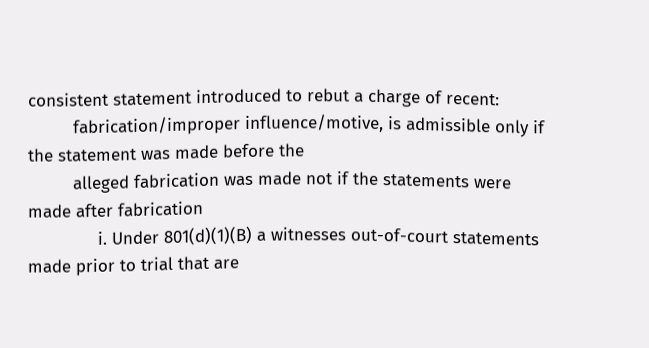consistent statement introduced to rebut a charge of recent:
         fabrication/improper influence/motive, is admissible only if the statement was made before the
         alleged fabrication was made not if the statements were made after fabrication
              i. Under 801(d)(1)(B) a witnesses out-of-court statements made prior to trial that are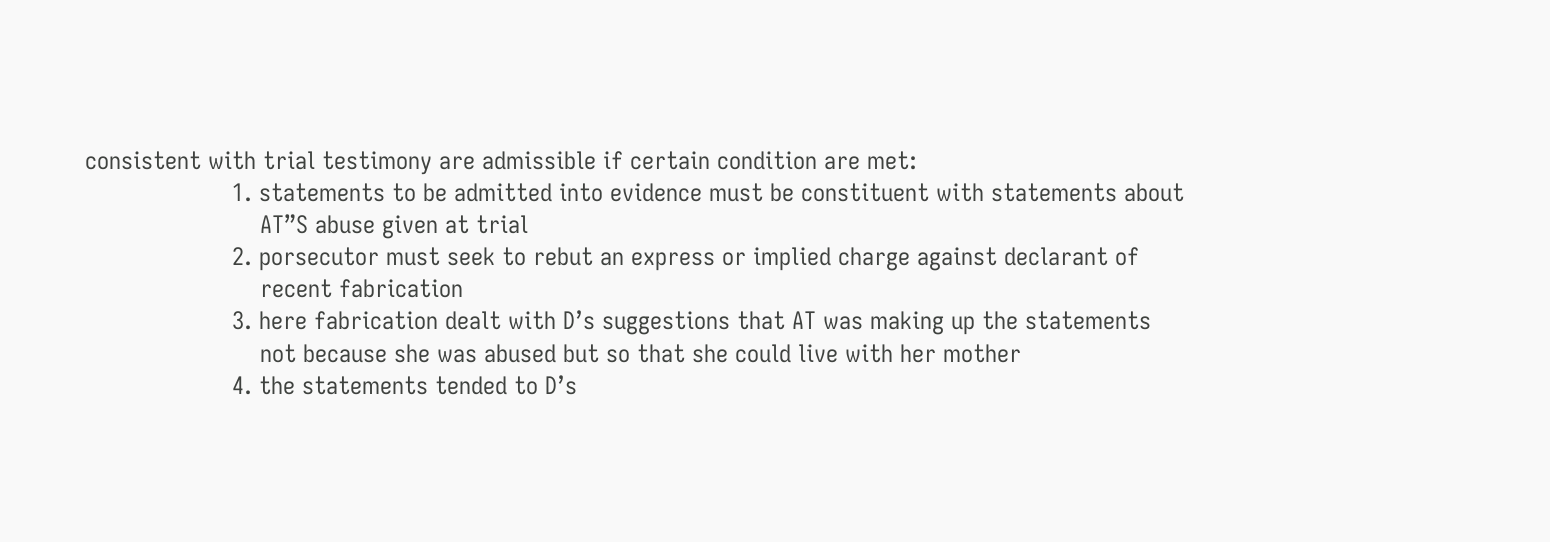consistent with trial testimony are admissible if certain condition are met:
                     1. statements to be admitted into evidence must be constituent with statements about
                         AT”S abuse given at trial
                     2. porsecutor must seek to rebut an express or implied charge against declarant of
                         recent fabrication
                     3. here fabrication dealt with D’s suggestions that AT was making up the statements
                         not because she was abused but so that she could live with her mother
                     4. the statements tended to D’s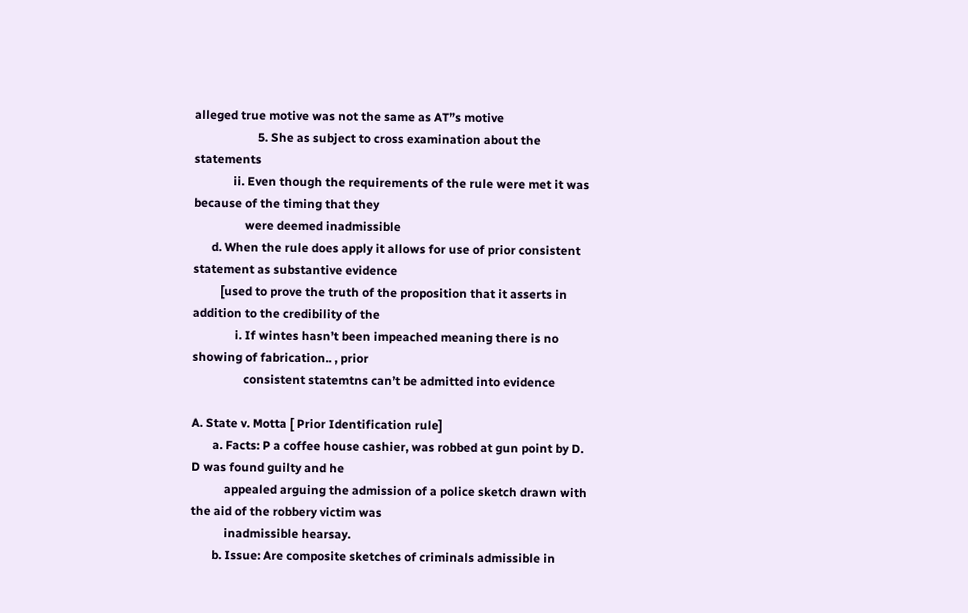alleged true motive was not the same as AT”s motive
                     5. She as subject to cross examination about the statements
             ii. Even though the requirements of the rule were met it was because of the timing that they
                 were deemed inadmissible
      d. When the rule does apply it allows for use of prior consistent statement as substantive evidence
         [used to prove the truth of the proposition that it asserts in addition to the credibility of the
              i. If wintes hasn’t been impeached meaning there is no showing of fabrication.. , prior
                 consistent statemtns can’t be admitted into evidence

A. State v. Motta [ Prior Identification rule]
       a. Facts: P a coffee house cashier, was robbed at gun point by D. D was found guilty and he
           appealed arguing the admission of a police sketch drawn with the aid of the robbery victim was
           inadmissible hearsay.
       b. Issue: Are composite sketches of criminals admissible in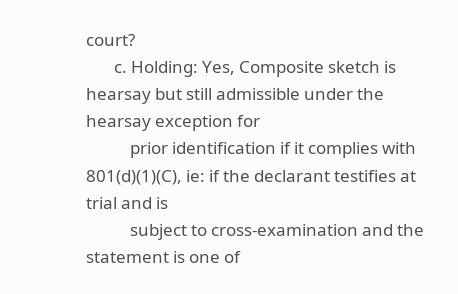court?
       c. Holding: Yes, Composite sketch is hearsay but still admissible under the hearsay exception for
           prior identification if it complies with 801(d)(1)(C), ie: if the declarant testifies at trial and is
           subject to cross-examination and the statement is one of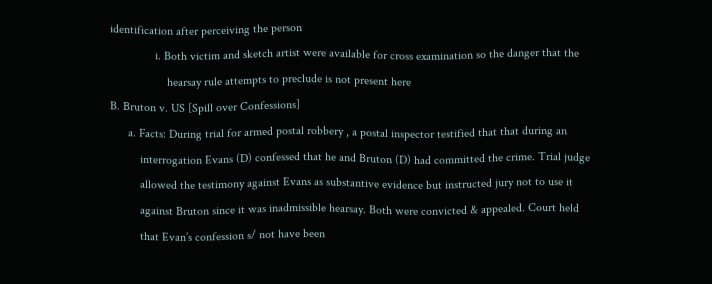identification after perceiving the person
               i. Both victim and sketch artist were available for cross examination so the danger that the
                   hearsay rule attempts to preclude is not present here
B. Bruton v. US [Spill over Confessions]
      a. Facts: During trial for armed postal robbery , a postal inspector testified that that during an
          interrogation Evans (D) confessed that he and Bruton (D) had committed the crime. Trial judge
          allowed the testimony against Evans as substantive evidence but instructed jury not to use it
          against Bruton since it was inadmissible hearsay. Both were convicted & appealed. Court held
          that Evan’s confession s/ not have been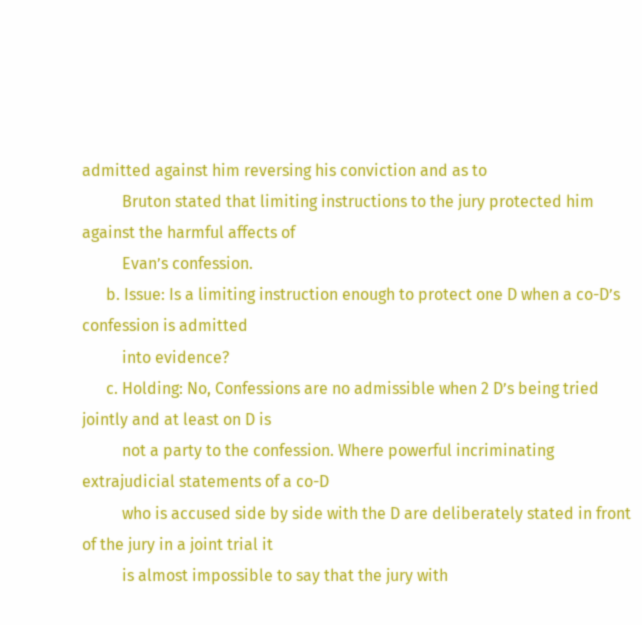admitted against him reversing his conviction and as to
          Bruton stated that limiting instructions to the jury protected him against the harmful affects of
          Evan’s confession.
      b. Issue: Is a limiting instruction enough to protect one D when a co-D’s confession is admitted
          into evidence?
      c. Holding: No, Confessions are no admissible when 2 D’s being tried jointly and at least on D is
          not a party to the confession. Where powerful incriminating extrajudicial statements of a co-D
          who is accused side by side with the D are deliberately stated in front of the jury in a joint trial it
          is almost impossible to say that the jury with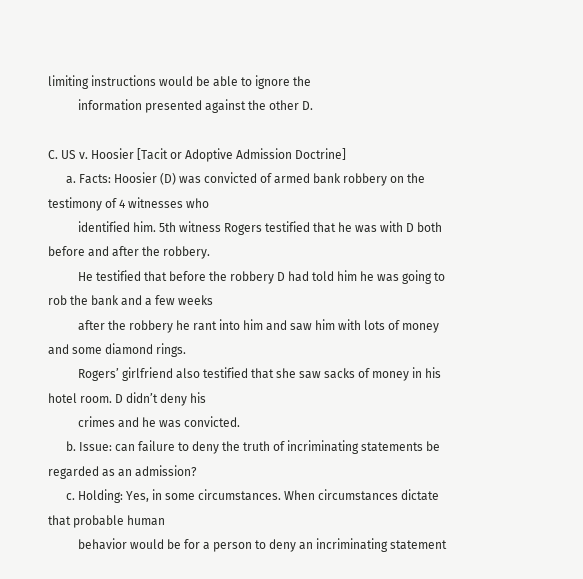limiting instructions would be able to ignore the
          information presented against the other D.

C. US v. Hoosier [Tacit or Adoptive Admission Doctrine]
      a. Facts: Hoosier (D) was convicted of armed bank robbery on the testimony of 4 witnesses who
          identified him. 5th witness Rogers testified that he was with D both before and after the robbery.
          He testified that before the robbery D had told him he was going to rob the bank and a few weeks
          after the robbery he rant into him and saw him with lots of money and some diamond rings.
          Rogers’ girlfriend also testified that she saw sacks of money in his hotel room. D didn’t deny his
          crimes and he was convicted.
      b. Issue: can failure to deny the truth of incriminating statements be regarded as an admission?
      c. Holding: Yes, in some circumstances. When circumstances dictate that probable human
          behavior would be for a person to deny an incriminating statement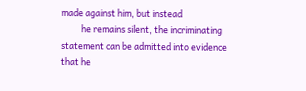made against him, but instead
          he remains silent, the incriminating statement can be admitted into evidence that he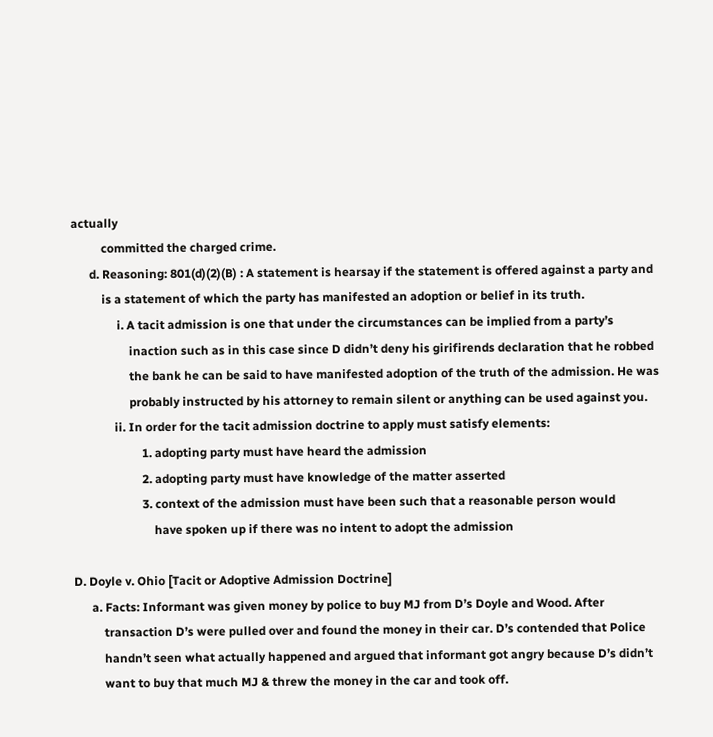actually
          committed the charged crime.
      d. Reasoning: 801(d)(2)(B) : A statement is hearsay if the statement is offered against a party and
          is a statement of which the party has manifested an adoption or belief in its truth.
               i. A tacit admission is one that under the circumstances can be implied from a party’s
                   inaction such as in this case since D didn’t deny his girifirends declaration that he robbed
                   the bank he can be said to have manifested adoption of the truth of the admission. He was
                   probably instructed by his attorney to remain silent or anything can be used against you.
              ii. In order for the tacit admission doctrine to apply must satisfy elements:
                       1. adopting party must have heard the admission
                       2. adopting party must have knowledge of the matter asserted
                       3. context of the admission must have been such that a reasonable person would
                           have spoken up if there was no intent to adopt the admission

D. Doyle v. Ohio [Tacit or Adoptive Admission Doctrine]
      a. Facts: Informant was given money by police to buy MJ from D’s Doyle and Wood. After
          transaction D’s were pulled over and found the money in their car. D’s contended that Police
          handn’t seen what actually happened and argued that informant got angry because D’s didn’t
          want to buy that much MJ & threw the money in the car and took off.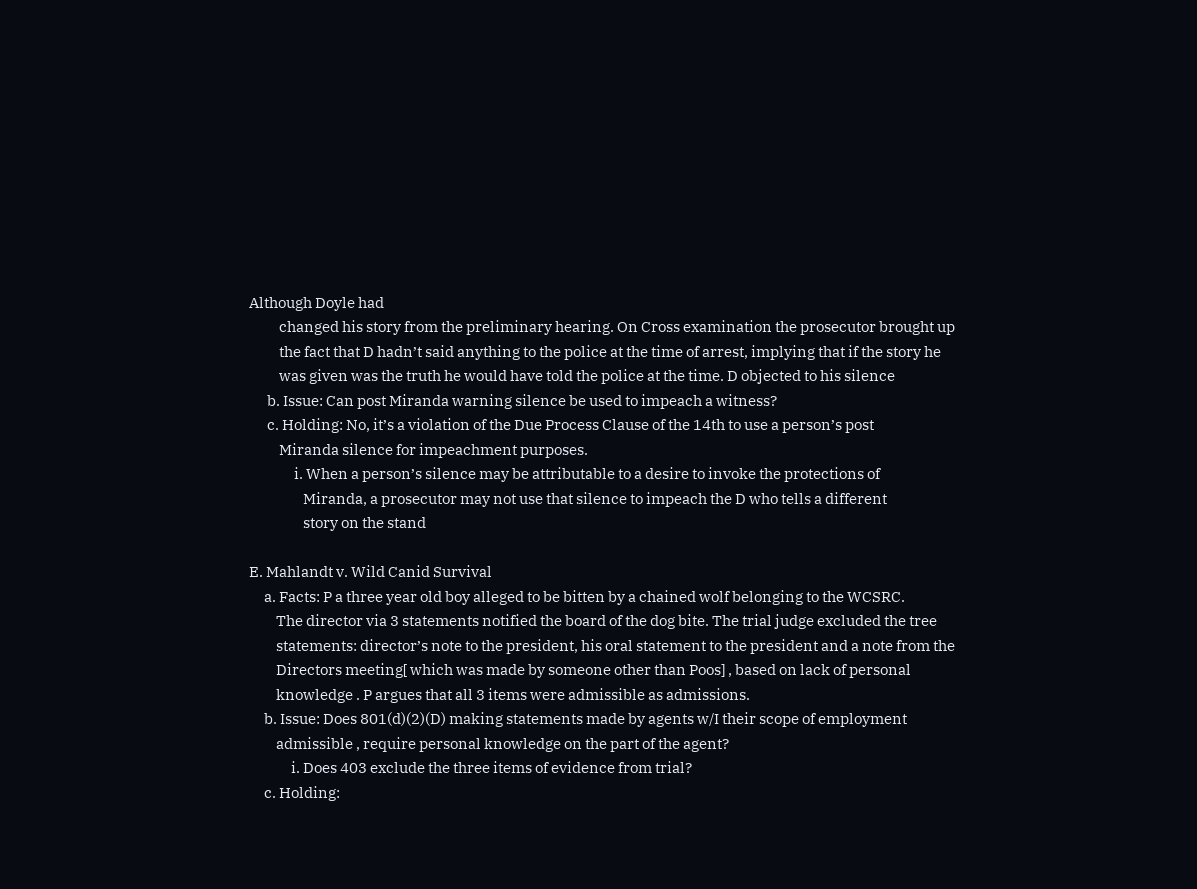Although Doyle had
          changed his story from the preliminary hearing. On Cross examination the prosecutor brought up
          the fact that D hadn’t said anything to the police at the time of arrest, implying that if the story he
          was given was the truth he would have told the police at the time. D objected to his silence
      b. Issue: Can post Miranda warning silence be used to impeach a witness?
      c. Holding: No, it’s a violation of the Due Process Clause of the 14th to use a person’s post
          Miranda silence for impeachment purposes.
               i. When a person’s silence may be attributable to a desire to invoke the protections of
                  Miranda, a prosecutor may not use that silence to impeach the D who tells a different
                  story on the stand

E. Mahlandt v. Wild Canid Survival
     a. Facts: P a three year old boy alleged to be bitten by a chained wolf belonging to the WCSRC.
         The director via 3 statements notified the board of the dog bite. The trial judge excluded the tree
         statements: director’s note to the president, his oral statement to the president and a note from the
         Directors meeting[ which was made by someone other than Poos] , based on lack of personal
         knowledge . P argues that all 3 items were admissible as admissions.
     b. Issue: Does 801(d)(2)(D) making statements made by agents w/I their scope of employment
         admissible , require personal knowledge on the part of the agent?
              i. Does 403 exclude the three items of evidence from trial?
     c. Holding: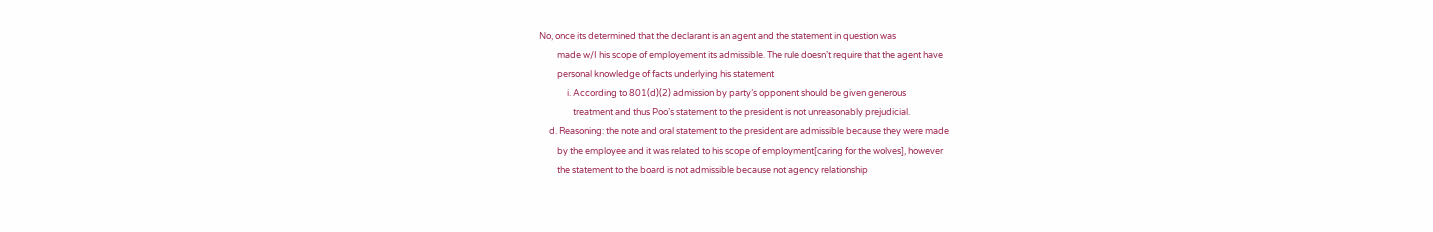No, once its determined that the declarant is an agent and the statement in question was
         made w/I his scope of employement its admissible. The rule doesn’t require that the agent have
         personal knowledge of facts underlying his statement
              i. According to 801(d)(2) admission by party’s opponent should be given generous
                 treatment and thus Poo’s statement to the president is not unreasonably prejudicial.
     d. Reasoning: the note and oral statement to the president are admissible because they were made
         by the employee and it was related to his scope of employment[caring for the wolves], however
         the statement to the board is not admissible because not agency relationship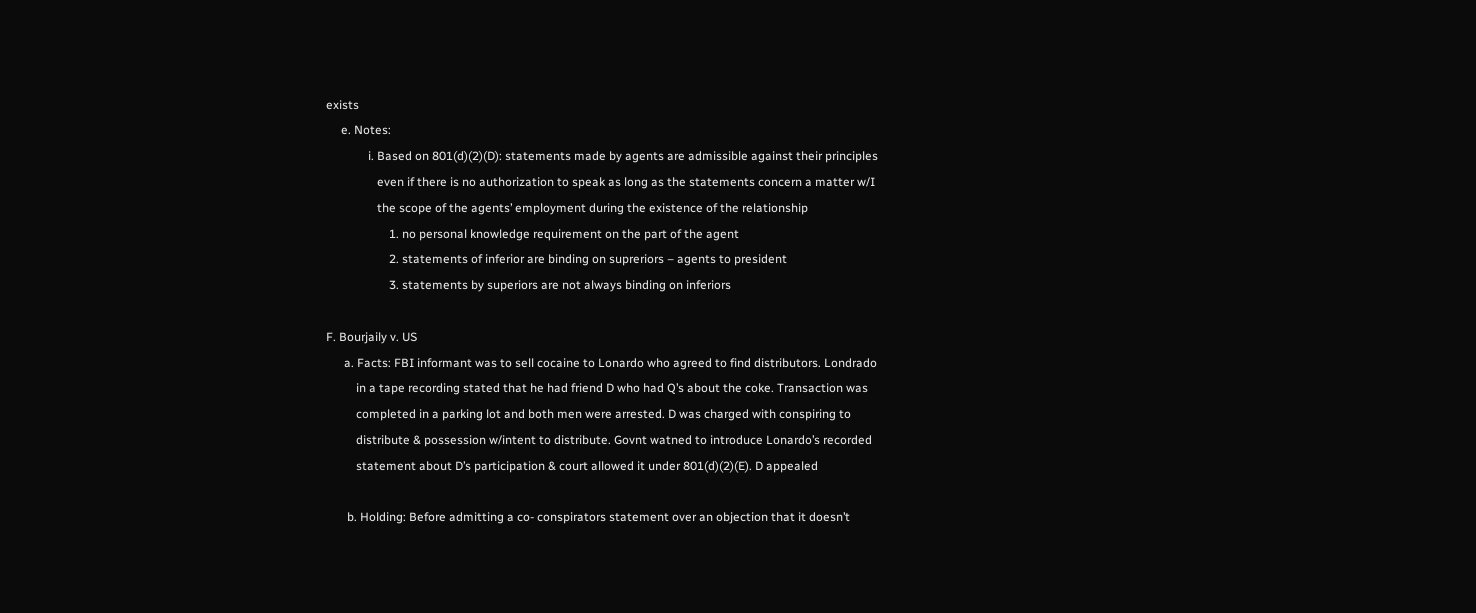exists
     e. Notes:
              i. Based on 801(d)(2)(D): statements made by agents are admissible against their principles
                 even if there is no authorization to speak as long as the statements concern a matter w/I
                 the scope of the agents’ employment during the existence of the relationship
                     1. no personal knowledge requirement on the part of the agent
                     2. statements of inferior are binding on supreriors – agents to president
                     3. statements by superiors are not always binding on inferiors

F. Bourjaily v. US
      a. Facts: FBI informant was to sell cocaine to Lonardo who agreed to find distributors. Londrado
          in a tape recording stated that he had friend D who had Q’s about the coke. Transaction was
          completed in a parking lot and both men were arrested. D was charged with conspiring to
          distribute & possession w/intent to distribute. Govnt watned to introduce Lonardo’s recorded
          statement about D’s participation & court allowed it under 801(d)(2)(E). D appealed

       b. Holding: Before admitting a co- conspirators statement over an objection that it doesn’t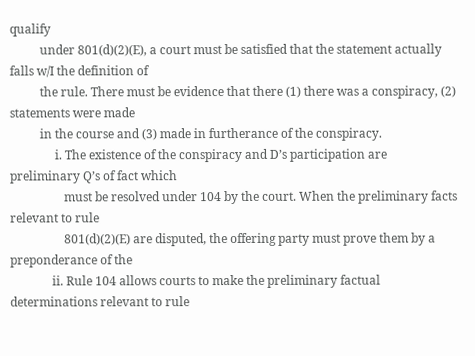qualify
          under 801(d)(2)(E), a court must be satisfied that the statement actually falls w/I the definition of
          the rule. There must be evidence that there (1) there was a conspiracy, (2) statements were made
          in the course and (3) made in furtherance of the conspiracy.
               i. The existence of the conspiracy and D’s participation are preliminary Q’s of fact which
                  must be resolved under 104 by the court. When the preliminary facts relevant to rule
                  801(d)(2)(E) are disputed, the offering party must prove them by a preponderance of the
              ii. Rule 104 allows courts to make the preliminary factual determinations relevant to rule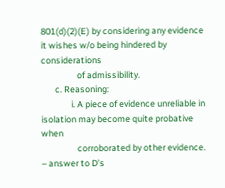801(d)(2)(E) by considering any evidence it wishes w/o being hindered by considerations
                  of admissibility.
       c. Reasoning:
               i. A piece of evidence unreliable in isolation may become quite probative when
                  corroborated by other evidence. – answer to D’s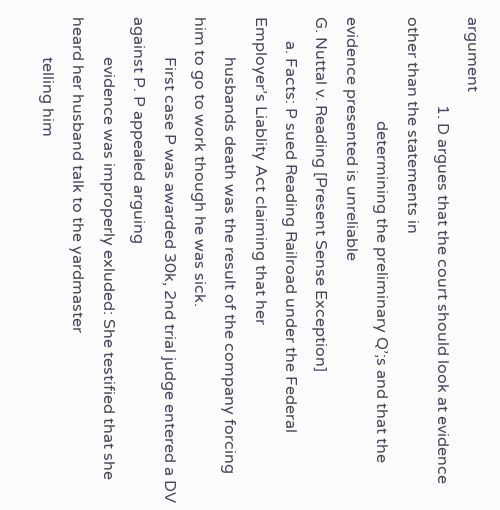argument
                      1. D argues that the court should look at evidence other than the statements in
                          determining the preliminary Q’;s and that the evidence presented is unreliable
G. Nuttal v. Reading [Present Sense Exception]
      a. Facts: P sued Reading Railroad under the Federal Employer’s Liablity Act claiming that her
          husbands death was the result of the company forcing him to go to work though he was sick.
          First case P was awarded 30k, 2nd trial judge entered a DV against P. P appealed arguing
          evidence was improperly exluded: She testified that she heard her husband talk to the yardmaster
          telling him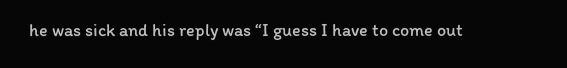he was sick and his reply was “I guess I have to come out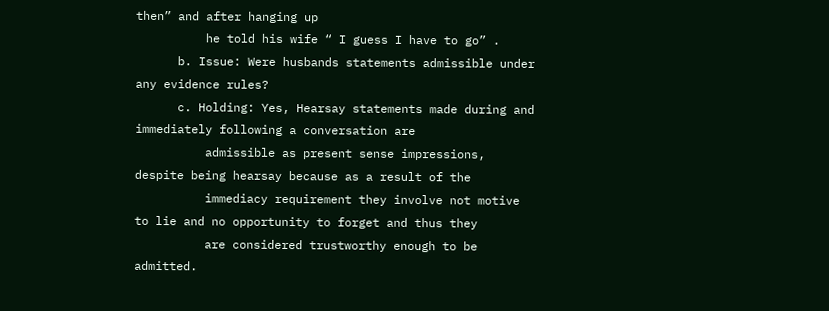then” and after hanging up
          he told his wife “ I guess I have to go” .
      b. Issue: Were husbands statements admissible under any evidence rules?
      c. Holding: Yes, Hearsay statements made during and immediately following a conversation are
          admissible as present sense impressions, despite being hearsay because as a result of the
          immediacy requirement they involve not motive to lie and no opportunity to forget and thus they
          are considered trustworthy enough to be admitted.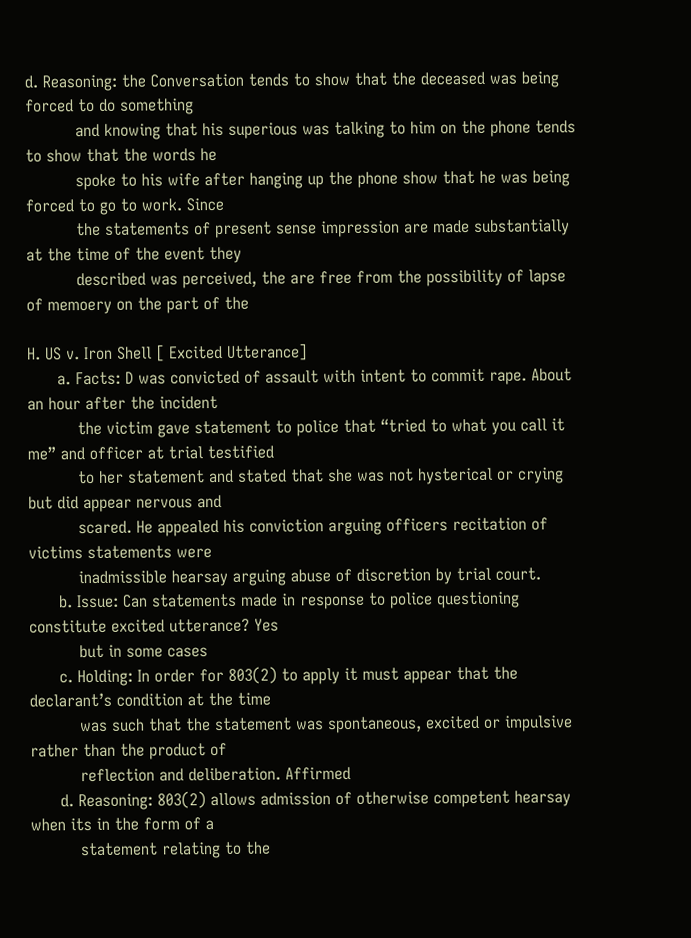d. Reasoning: the Conversation tends to show that the deceased was being forced to do something
          and knowing that his superious was talking to him on the phone tends to show that the words he
          spoke to his wife after hanging up the phone show that he was being forced to go to work. Since
          the statements of present sense impression are made substantially at the time of the event they
          described was perceived, the are free from the possibility of lapse of memoery on the part of the

H. US v. Iron Shell [ Excited Utterance]
      a. Facts: D was convicted of assault with intent to commit rape. About an hour after the incident
          the victim gave statement to police that “tried to what you call it me” and officer at trial testified
          to her statement and stated that she was not hysterical or crying but did appear nervous and
          scared. He appealed his conviction arguing officers recitation of victims statements were
          inadmissible hearsay arguing abuse of discretion by trial court.
      b. Issue: Can statements made in response to police questioning constitute excited utterance? Yes
          but in some cases
      c. Holding: In order for 803(2) to apply it must appear that the declarant’s condition at the time
          was such that the statement was spontaneous, excited or impulsive rather than the product of
          reflection and deliberation. Affirmed
      d. Reasoning: 803(2) allows admission of otherwise competent hearsay when its in the form of a
          statement relating to the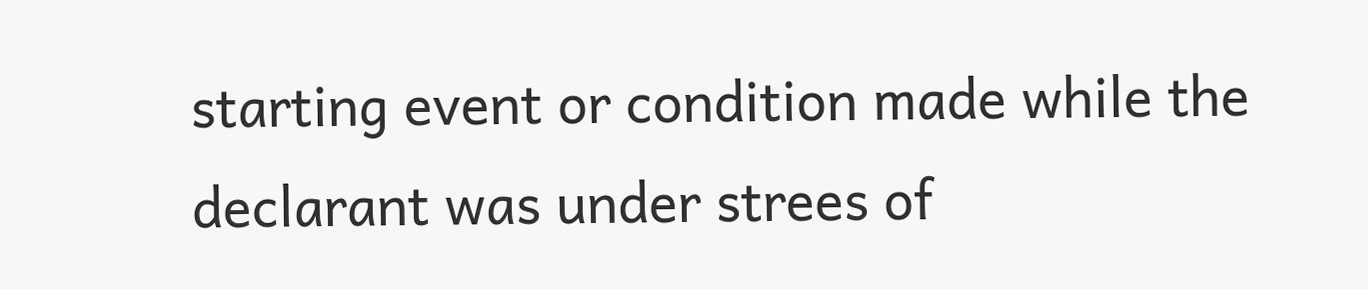starting event or condition made while the declarant was under strees of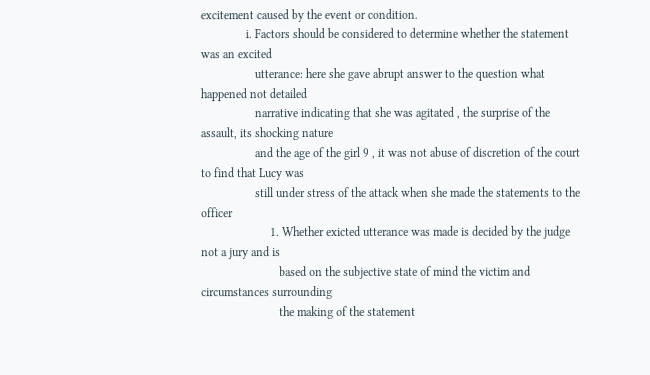excitement caused by the event or condition.
               i. Factors should be considered to determine whether the statement was an excited
                  utterance: here she gave abrupt answer to the question what happened not detailed
                  narrative indicating that she was agitated , the surprise of the assault, its shocking nature
                  and the age of the girl 9 , it was not abuse of discretion of the court to find that Lucy was
                  still under stress of the attack when she made the statements to the officer
                       1. Whether exicted utterance was made is decided by the judge not a jury and is
                          based on the subjective state of mind the victim and circumstances surrounding
                          the making of the statement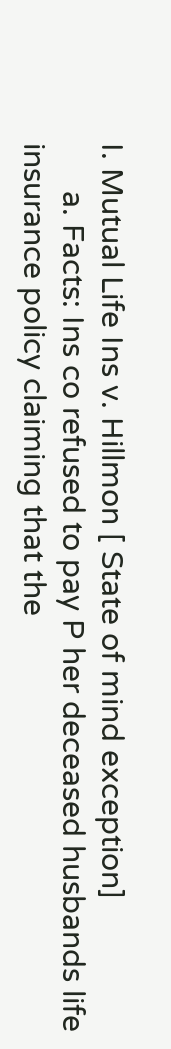I. Mutual Life Ins v. Hillmon [ State of mind exception]
      a. Facts: Ins co refused to pay P her deceased husbands life insurance policy claiming that the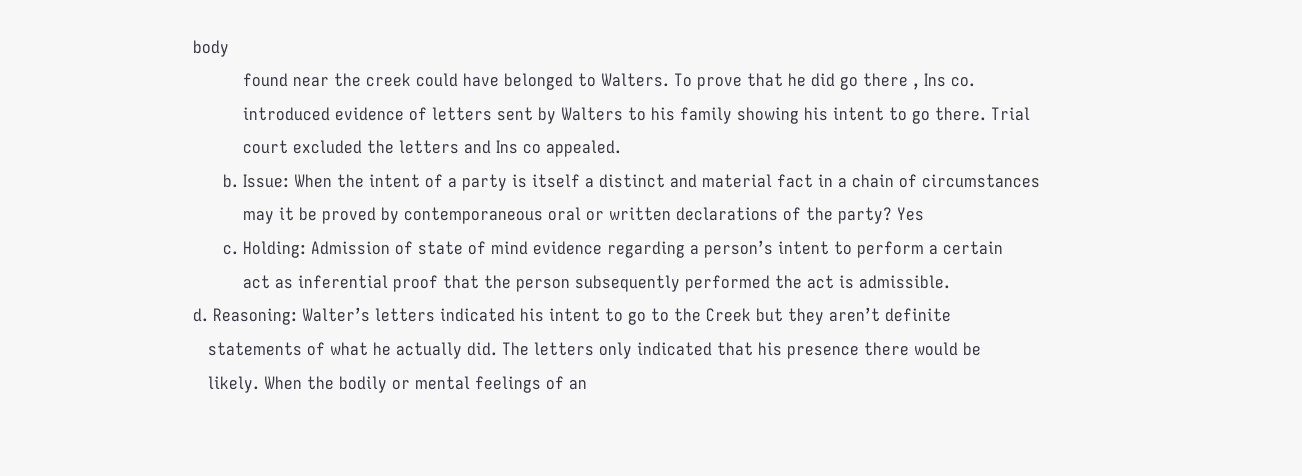body
          found near the creek could have belonged to Walters. To prove that he did go there , Ins co.
          introduced evidence of letters sent by Walters to his family showing his intent to go there. Trial
          court excluded the letters and Ins co appealed.
      b. Issue: When the intent of a party is itself a distinct and material fact in a chain of circumstances
          may it be proved by contemporaneous oral or written declarations of the party? Yes
      c. Holding: Admission of state of mind evidence regarding a person’s intent to perform a certain
          act as inferential proof that the person subsequently performed the act is admissible.
d. Reasoning: Walter’s letters indicated his intent to go to the Creek but they aren’t definite
   statements of what he actually did. The letters only indicated that his presence there would be
   likely. When the bodily or mental feelings of an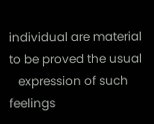individual are material to be proved the usual
   expression of such feelings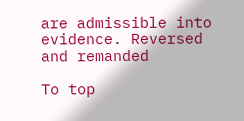are admissible into evidence. Reversed and remanded

To top